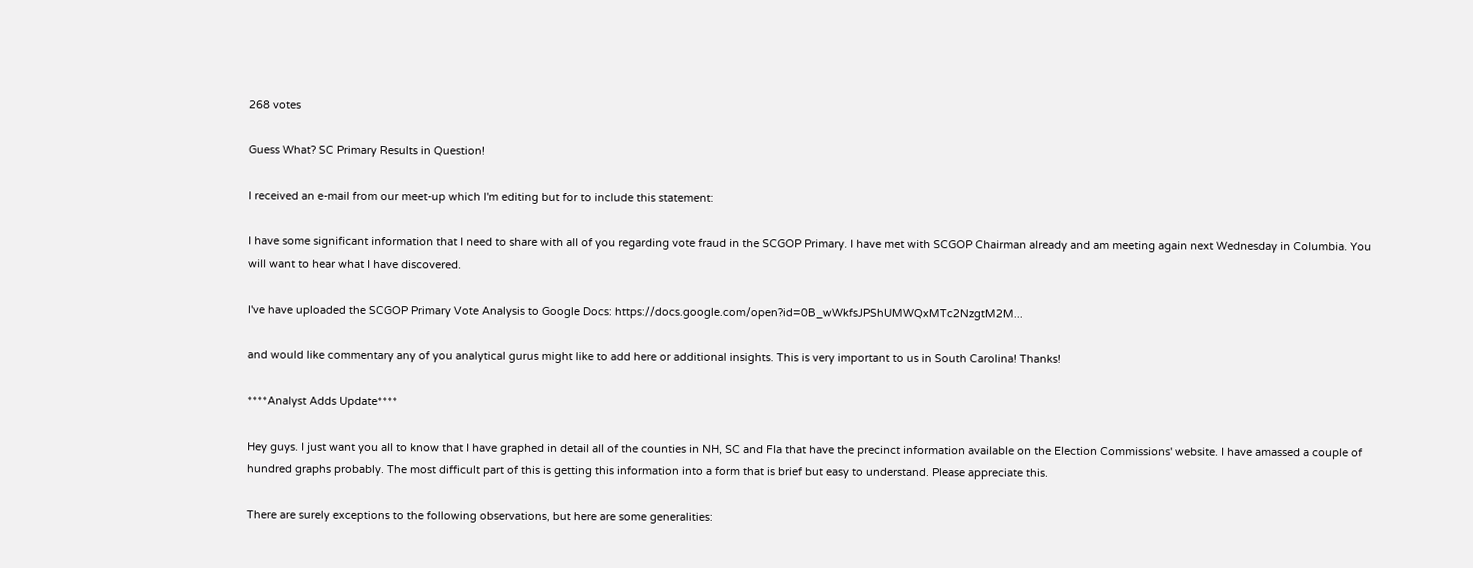268 votes

Guess What? SC Primary Results in Question!

I received an e-mail from our meet-up which I'm editing but for to include this statement:

I have some significant information that I need to share with all of you regarding vote fraud in the SCGOP Primary. I have met with SCGOP Chairman already and am meeting again next Wednesday in Columbia. You will want to hear what I have discovered.

I've have uploaded the SCGOP Primary Vote Analysis to Google Docs: https://docs.google.com/open?id=0B_wWkfsJPShUMWQxMTc2NzgtM2M...

and would like commentary any of you analytical gurus might like to add here or additional insights. This is very important to us in South Carolina! Thanks!

****Analyst Adds Update****

Hey guys. I just want you all to know that I have graphed in detail all of the counties in NH, SC and Fla that have the precinct information available on the Election Commissions' website. I have amassed a couple of hundred graphs probably. The most difficult part of this is getting this information into a form that is brief but easy to understand. Please appreciate this.

There are surely exceptions to the following observations, but here are some generalities: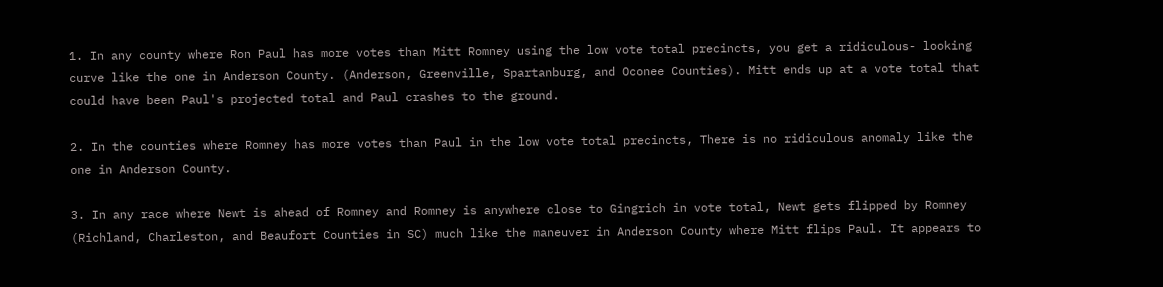1. In any county where Ron Paul has more votes than Mitt Romney using the low vote total precincts, you get a ridiculous- looking curve like the one in Anderson County. (Anderson, Greenville, Spartanburg, and Oconee Counties). Mitt ends up at a vote total that could have been Paul's projected total and Paul crashes to the ground.

2. In the counties where Romney has more votes than Paul in the low vote total precincts, There is no ridiculous anomaly like the one in Anderson County.

3. In any race where Newt is ahead of Romney and Romney is anywhere close to Gingrich in vote total, Newt gets flipped by Romney (Richland, Charleston, and Beaufort Counties in SC) much like the maneuver in Anderson County where Mitt flips Paul. It appears to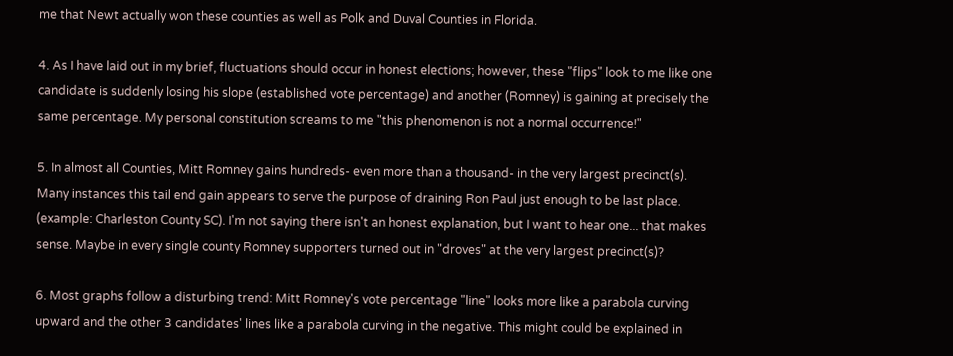me that Newt actually won these counties as well as Polk and Duval Counties in Florida.

4. As I have laid out in my brief, fluctuations should occur in honest elections; however, these "flips" look to me like one candidate is suddenly losing his slope (established vote percentage) and another (Romney) is gaining at precisely the same percentage. My personal constitution screams to me "this phenomenon is not a normal occurrence!"

5. In almost all Counties, Mitt Romney gains hundreds- even more than a thousand- in the very largest precinct(s). Many instances this tail end gain appears to serve the purpose of draining Ron Paul just enough to be last place. (example: Charleston County SC). I'm not saying there isn't an honest explanation, but I want to hear one... that makes sense. Maybe in every single county Romney supporters turned out in "droves" at the very largest precinct(s)?

6. Most graphs follow a disturbing trend: Mitt Romney's vote percentage "line" looks more like a parabola curving upward and the other 3 candidates' lines like a parabola curving in the negative. This might could be explained in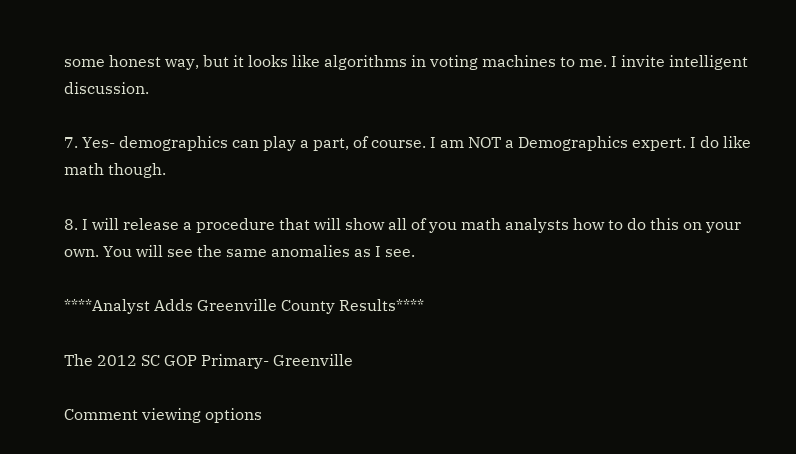some honest way, but it looks like algorithms in voting machines to me. I invite intelligent discussion.

7. Yes- demographics can play a part, of course. I am NOT a Demographics expert. I do like math though.

8. I will release a procedure that will show all of you math analysts how to do this on your own. You will see the same anomalies as I see.

****Analyst Adds Greenville County Results****

The 2012 SC GOP Primary- Greenville

Comment viewing options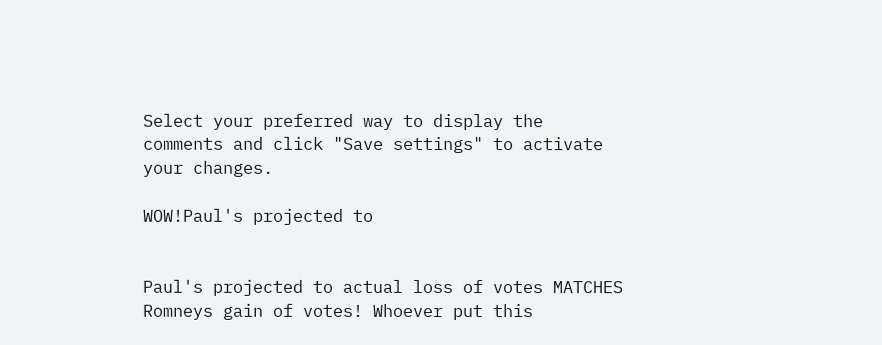Select your preferred way to display the comments and click "Save settings" to activate your changes.

WOW!Paul's projected to


Paul's projected to actual loss of votes MATCHES Romneys gain of votes! Whoever put this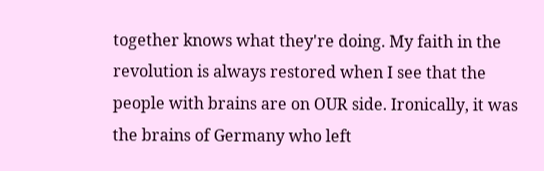together knows what they're doing. My faith in the revolution is always restored when I see that the people with brains are on OUR side. Ironically, it was the brains of Germany who left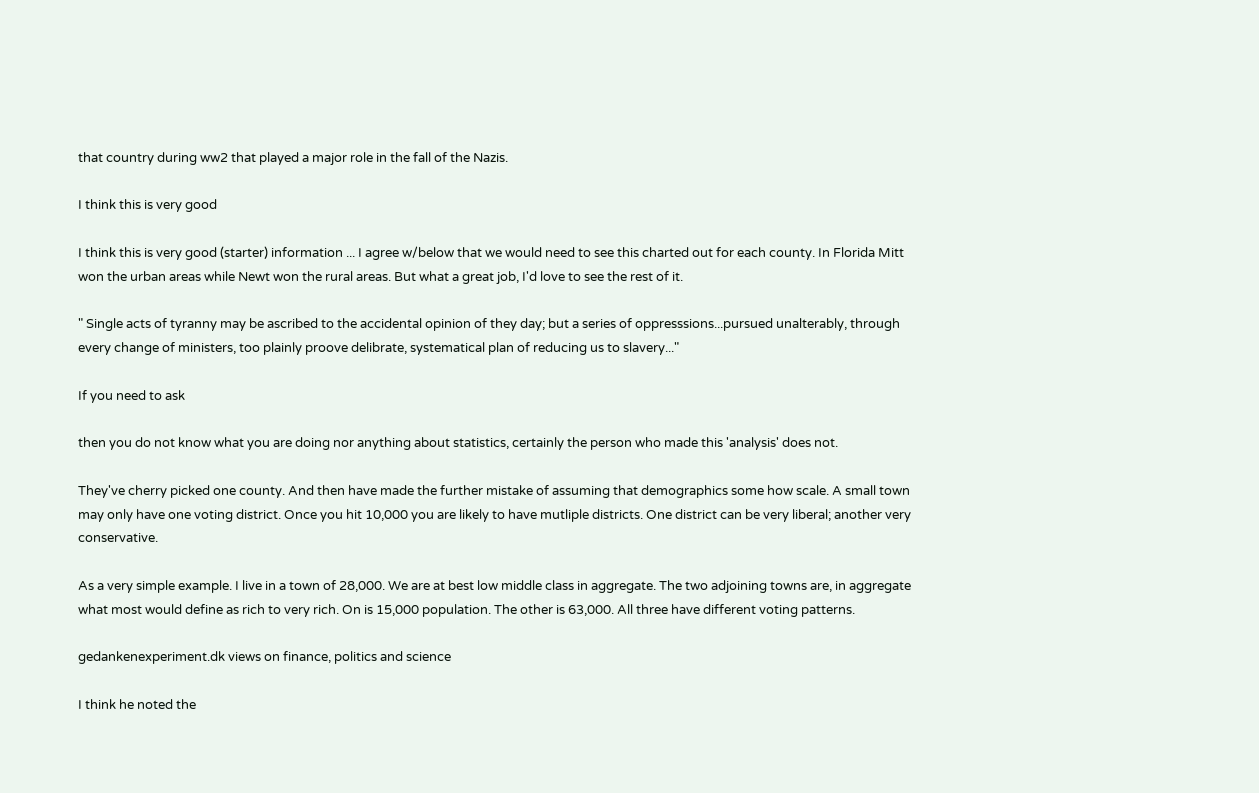that country during ww2 that played a major role in the fall of the Nazis.

I think this is very good

I think this is very good (starter) information ... I agree w/below that we would need to see this charted out for each county. In Florida Mitt won the urban areas while Newt won the rural areas. But what a great job, I'd love to see the rest of it.

" Single acts of tyranny may be ascribed to the accidental opinion of they day; but a series of oppresssions...pursued unalterably, through every change of ministers, too plainly proove delibrate, systematical plan of reducing us to slavery..."

If you need to ask

then you do not know what you are doing nor anything about statistics, certainly the person who made this 'analysis' does not.

They've cherry picked one county. And then have made the further mistake of assuming that demographics some how scale. A small town may only have one voting district. Once you hit 10,000 you are likely to have mutliple districts. One district can be very liberal; another very conservative.

As a very simple example. I live in a town of 28,000. We are at best low middle class in aggregate. The two adjoining towns are, in aggregate what most would define as rich to very rich. On is 15,000 population. The other is 63,000. All three have different voting patterns.

gedankenexperiment.dk views on finance, politics and science

I think he noted the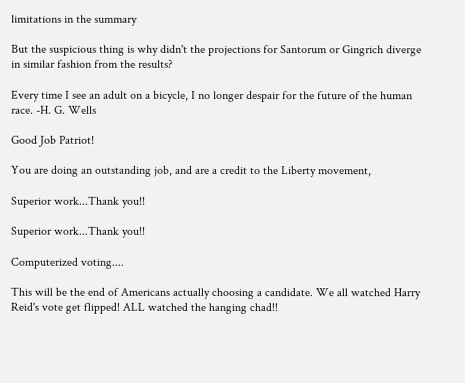limitations in the summary

But the suspicious thing is why didn't the projections for Santorum or Gingrich diverge in similar fashion from the results?

Every time I see an adult on a bicycle, I no longer despair for the future of the human race. -H. G. Wells

Good Job Patriot!

You are doing an outstanding job, and are a credit to the Liberty movement,

Superior work...Thank you!!

Superior work...Thank you!!

Computerized voting....

This will be the end of Americans actually choosing a candidate. We all watched Harry Reid's vote get flipped! ALL watched the hanging chad!!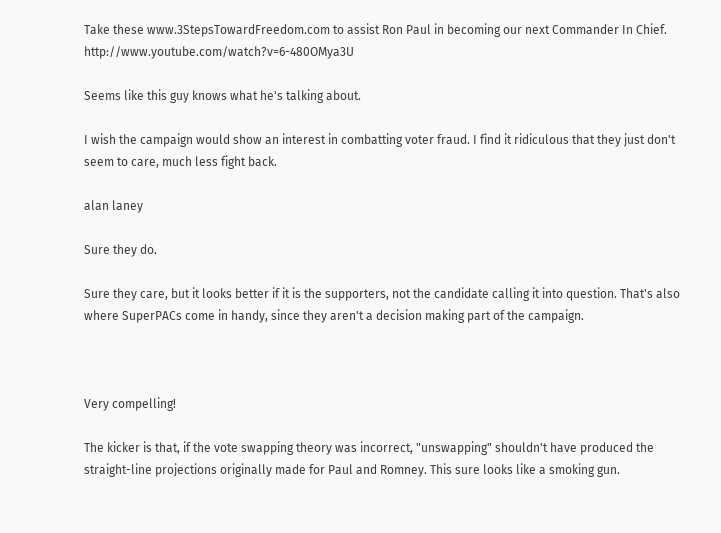Take these www.3StepsTowardFreedom.com to assist Ron Paul in becoming our next Commander In Chief. http://www.youtube.com/watch?v=6-480OMya3U

Seems like this guy knows what he's talking about.

I wish the campaign would show an interest in combatting voter fraud. I find it ridiculous that they just don't seem to care, much less fight back.

alan laney

Sure they do.

Sure they care, but it looks better if it is the supporters, not the candidate calling it into question. That's also where SuperPACs come in handy, since they aren't a decision making part of the campaign.



Very compelling!

The kicker is that, if the vote swapping theory was incorrect, "unswapping" shouldn't have produced the straight-line projections originally made for Paul and Romney. This sure looks like a smoking gun.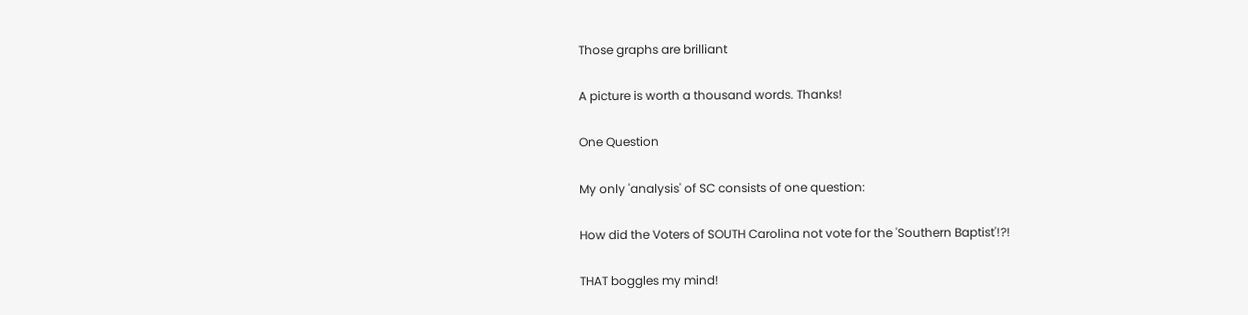Those graphs are brilliant

A picture is worth a thousand words. Thanks!

One Question

My only 'analysis' of SC consists of one question:

How did the Voters of SOUTH Carolina not vote for the 'Southern Baptist'!?!

THAT boggles my mind!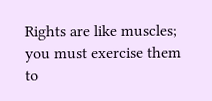Rights are like muscles; you must exercise them to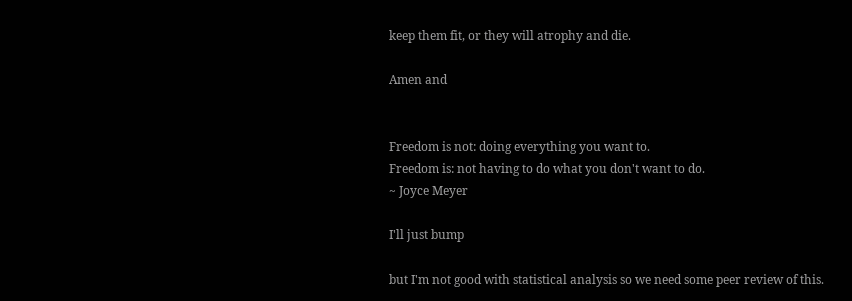keep them fit, or they will atrophy and die.

Amen and


Freedom is not: doing everything you want to.
Freedom is: not having to do what you don't want to do.
~ Joyce Meyer

I'll just bump

but I'm not good with statistical analysis so we need some peer review of this.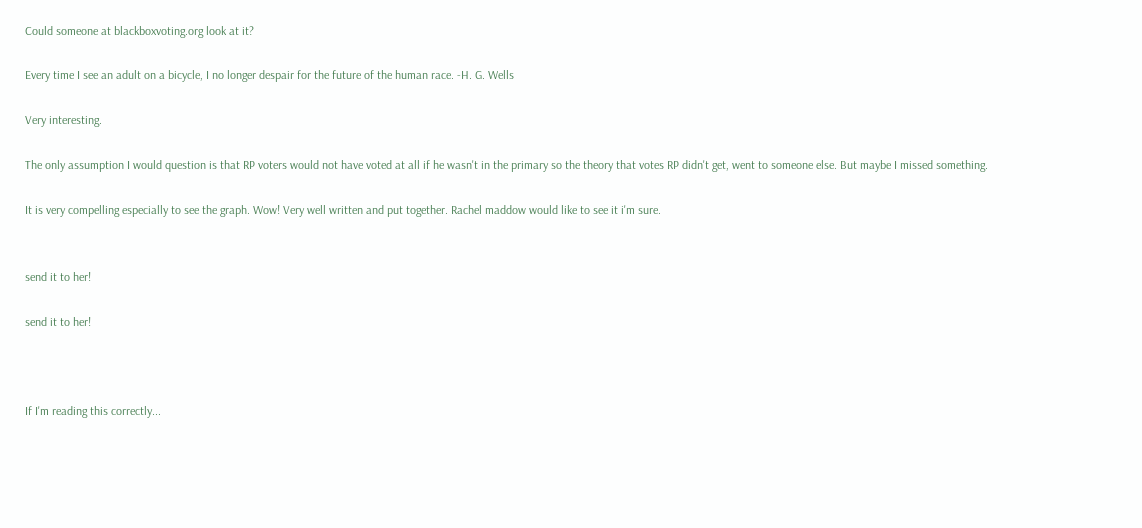Could someone at blackboxvoting.org look at it?

Every time I see an adult on a bicycle, I no longer despair for the future of the human race. -H. G. Wells

Very interesting.

The only assumption I would question is that RP voters would not have voted at all if he wasn't in the primary so the theory that votes RP didn't get, went to someone else. But maybe I missed something.

It is very compelling especially to see the graph. Wow! Very well written and put together. Rachel maddow would like to see it i'm sure.


send it to her!

send it to her!



If I'm reading this correctly...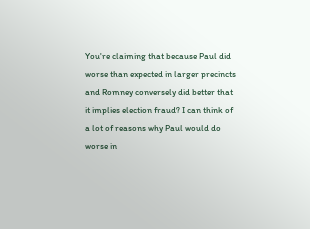You're claiming that because Paul did worse than expected in larger precincts and Romney conversely did better that it implies election fraud? I can think of a lot of reasons why Paul would do worse in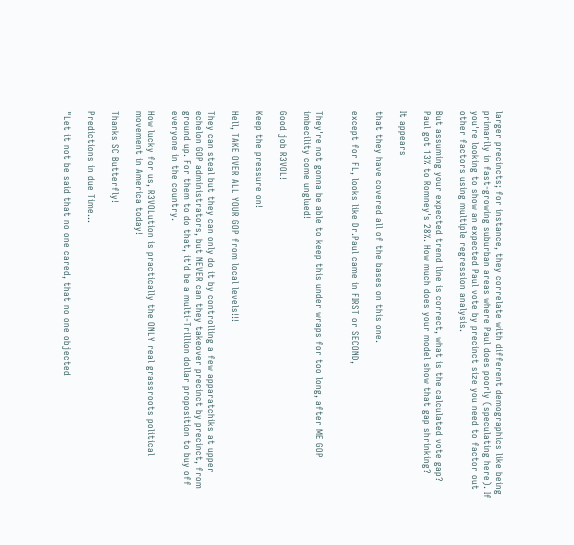larger precincts; for instance, they correlate with different demographics like being primarily in fast-growing suburban areas where Paul does poorly (speculating here). If you're looking to show an expected Paul vote by precinct size you need to factor out other factors using multiple regression analysis.

But assuming your expected trend line is correct, what is the calculated vote gap? Paul got 13% to Romney's 28%. How much does your model show that gap shrinking?

It appears

that they have covered all of the bases on this one.

except for FL, looks like Dr.Paul came in FIRST or SECOND,


They're not gonna be able to keep this under wraps for too long, after ME GOP imbecility come unglued!

Good job R3VOL!

Keep the pressure on!

Hell, TAKE OVER ALL YOUR GOP from local levels!!!

They can steal but they can only do it by controlling a few apparatchiks at upper echelon GOP administrators, but NEVER can they takeover precinct by precinct, from ground up. For them to do that, it'd be a multi-Trillion dollar proposition to buy off everyone in the country.

How lucky for us, R3VOLution is practically the ONLY real grassroots political movement in America today!

Thanks SC Butterfly!

Predictions in due Time...

"Let it not be said that no one cared, that no one objected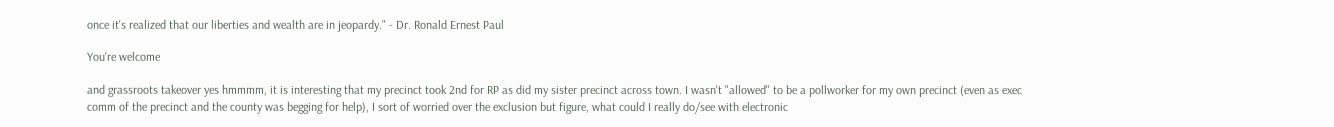once it's realized that our liberties and wealth are in jeopardy." - Dr. Ronald Ernest Paul

You're welcome

and grassroots takeover yes hmmmm, it is interesting that my precinct took 2nd for RP as did my sister precinct across town. I wasn't "allowed" to be a pollworker for my own precinct (even as exec comm of the precinct and the county was begging for help), I sort of worried over the exclusion but figure, what could I really do/see with electronic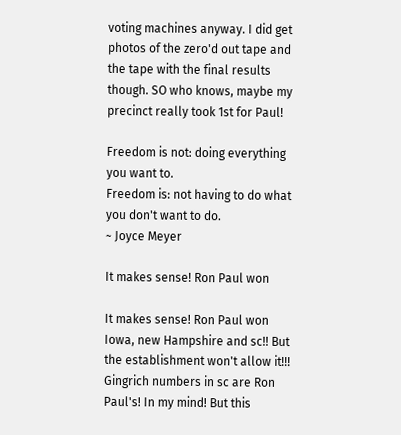voting machines anyway. I did get photos of the zero'd out tape and the tape with the final results though. SO who knows, maybe my precinct really took 1st for Paul!

Freedom is not: doing everything you want to.
Freedom is: not having to do what you don't want to do.
~ Joyce Meyer

It makes sense! Ron Paul won

It makes sense! Ron Paul won Iowa, new Hampshire and sc!! But the establishment won't allow it!!! Gingrich numbers in sc are Ron Paul's! In my mind! But this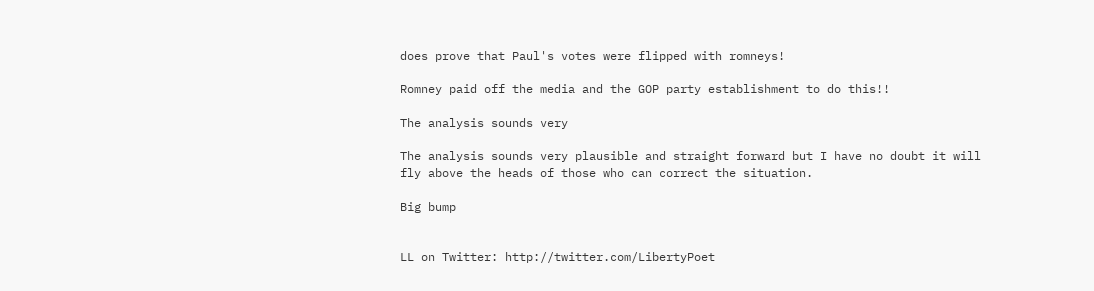does prove that Paul's votes were flipped with romneys!

Romney paid off the media and the GOP party establishment to do this!!

The analysis sounds very

The analysis sounds very plausible and straight forward but I have no doubt it will fly above the heads of those who can correct the situation.

Big bump


LL on Twitter: http://twitter.com/LibertyPoet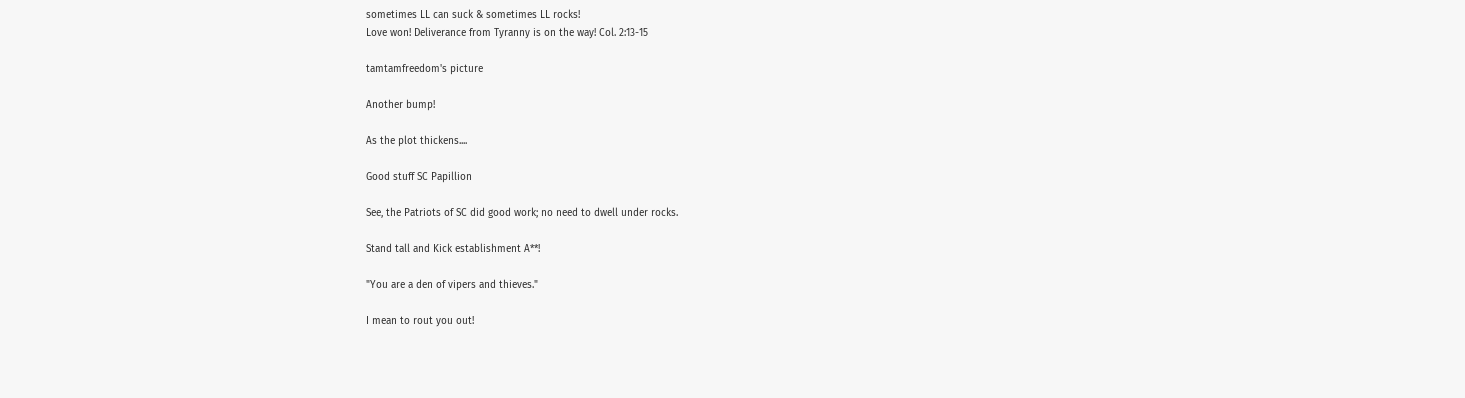sometimes LL can suck & sometimes LL rocks!
Love won! Deliverance from Tyranny is on the way! Col. 2:13-15

tamtamfreedom's picture

Another bump!

As the plot thickens....

Good stuff SC Papillion

See, the Patriots of SC did good work; no need to dwell under rocks.

Stand tall and Kick establishment A**!

"You are a den of vipers and thieves."

I mean to rout you out!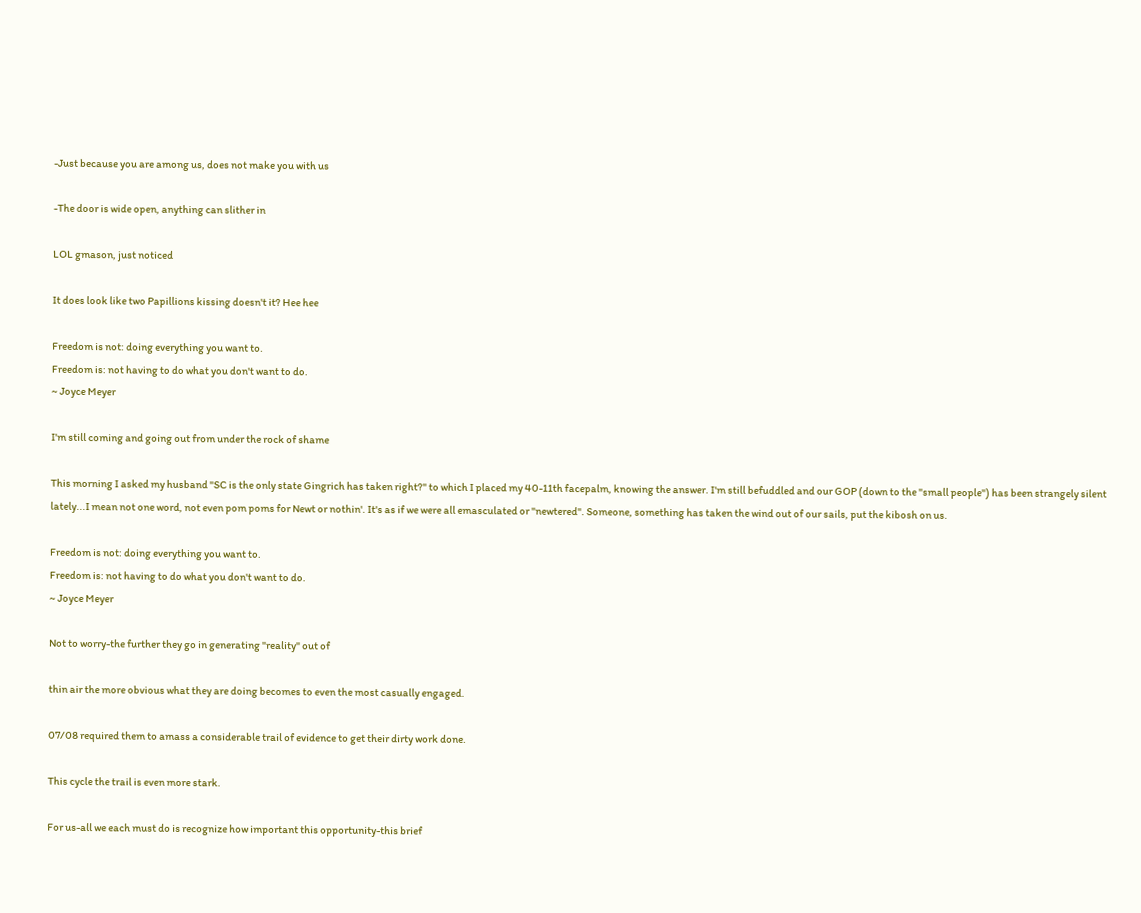-Just because you are among us, does not make you with us

-The door is wide open, anything can slither in

LOL gmason, just noticed

It does look like two Papillions kissing doesn't it? Hee hee

Freedom is not: doing everything you want to.
Freedom is: not having to do what you don't want to do.
~ Joyce Meyer

I'm still coming and going out from under the rock of shame

This morning I asked my husband "SC is the only state Gingrich has taken right?" to which I placed my 40-11th facepalm, knowing the answer. I'm still befuddled and our GOP (down to the "small people") has been strangely silent lately...I mean not one word, not even pom poms for Newt or nothin'. It's as if we were all emasculated or "newtered". Someone, something has taken the wind out of our sails, put the kibosh on us.

Freedom is not: doing everything you want to.
Freedom is: not having to do what you don't want to do.
~ Joyce Meyer

Not to worry-the further they go in generating "reality" out of

thin air the more obvious what they are doing becomes to even the most casually engaged.

07/08 required them to amass a considerable trail of evidence to get their dirty work done.

This cycle the trail is even more stark.

For us-all we each must do is recognize how important this opportunity-this brief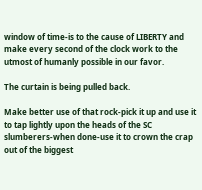window of time-is to the cause of LIBERTY and make every second of the clock work to the utmost of humanly possible in our favor.

The curtain is being pulled back.

Make better use of that rock-pick it up and use it to tap lightly upon the heads of the SC slumberers-when done-use it to crown the crap out of the biggest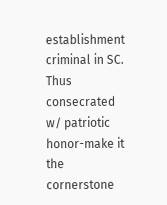establishment criminal in SC. Thus consecrated w/ patriotic honor-make it the cornerstone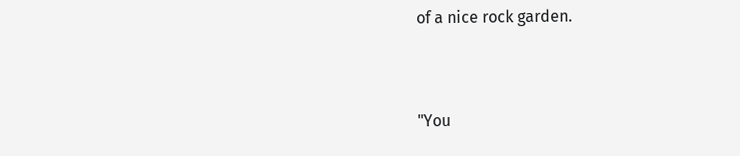of a nice rock garden.


"You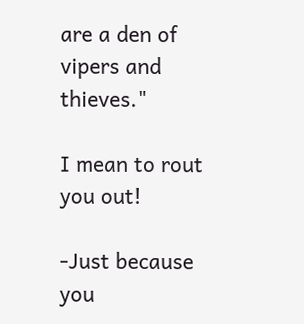are a den of vipers and thieves."

I mean to rout you out!

-Just because you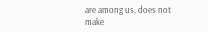are among us, does not make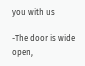you with us

-The door is wide open,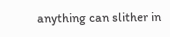anything can slither in